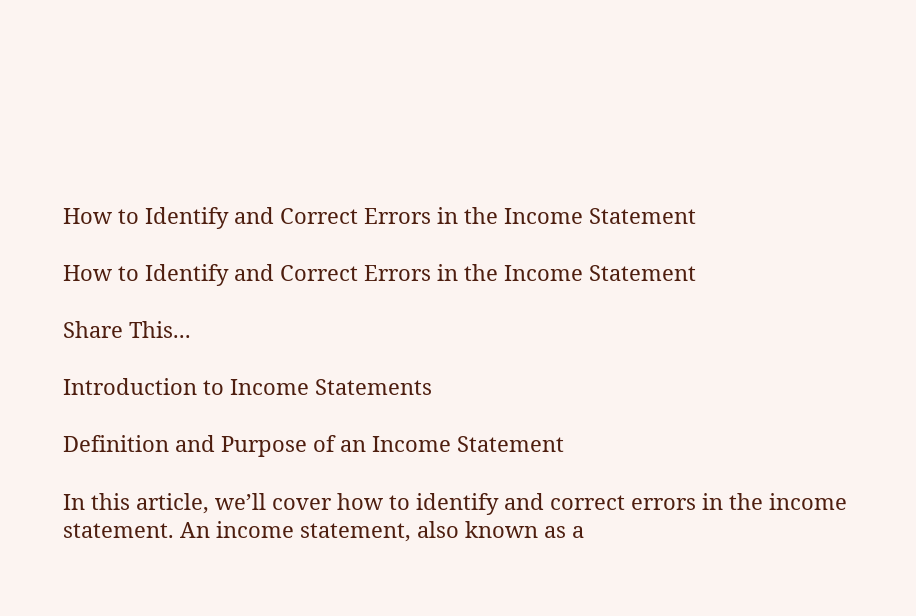How to Identify and Correct Errors in the Income Statement

How to Identify and Correct Errors in the Income Statement

Share This...

Introduction to Income Statements

Definition and Purpose of an Income Statement

In this article, we’ll cover how to identify and correct errors in the income statement. An income statement, also known as a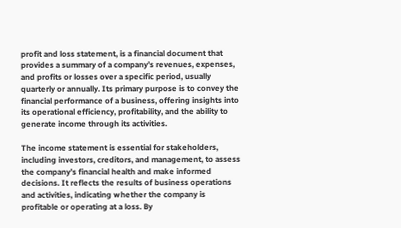profit and loss statement, is a financial document that provides a summary of a company’s revenues, expenses, and profits or losses over a specific period, usually quarterly or annually. Its primary purpose is to convey the financial performance of a business, offering insights into its operational efficiency, profitability, and the ability to generate income through its activities.

The income statement is essential for stakeholders, including investors, creditors, and management, to assess the company’s financial health and make informed decisions. It reflects the results of business operations and activities, indicating whether the company is profitable or operating at a loss. By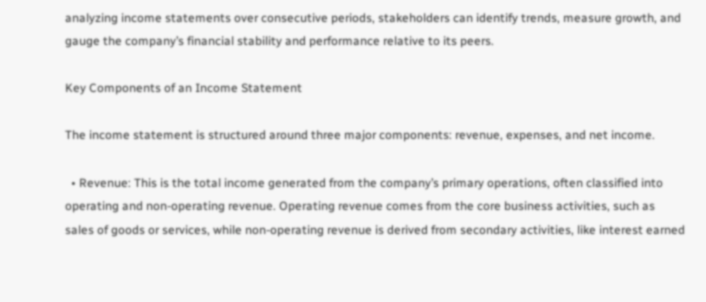analyzing income statements over consecutive periods, stakeholders can identify trends, measure growth, and gauge the company’s financial stability and performance relative to its peers.

Key Components of an Income Statement

The income statement is structured around three major components: revenue, expenses, and net income.

  • Revenue: This is the total income generated from the company’s primary operations, often classified into operating and non-operating revenue. Operating revenue comes from the core business activities, such as sales of goods or services, while non-operating revenue is derived from secondary activities, like interest earned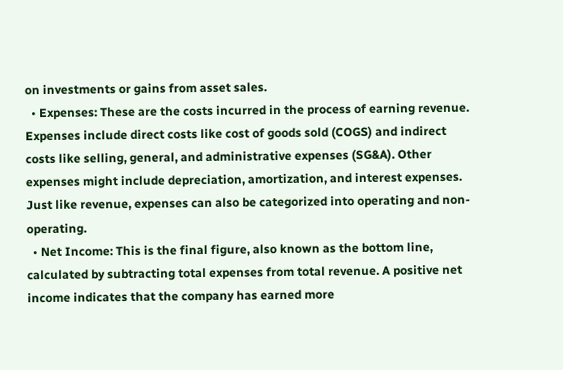on investments or gains from asset sales.
  • Expenses: These are the costs incurred in the process of earning revenue. Expenses include direct costs like cost of goods sold (COGS) and indirect costs like selling, general, and administrative expenses (SG&A). Other expenses might include depreciation, amortization, and interest expenses. Just like revenue, expenses can also be categorized into operating and non-operating.
  • Net Income: This is the final figure, also known as the bottom line, calculated by subtracting total expenses from total revenue. A positive net income indicates that the company has earned more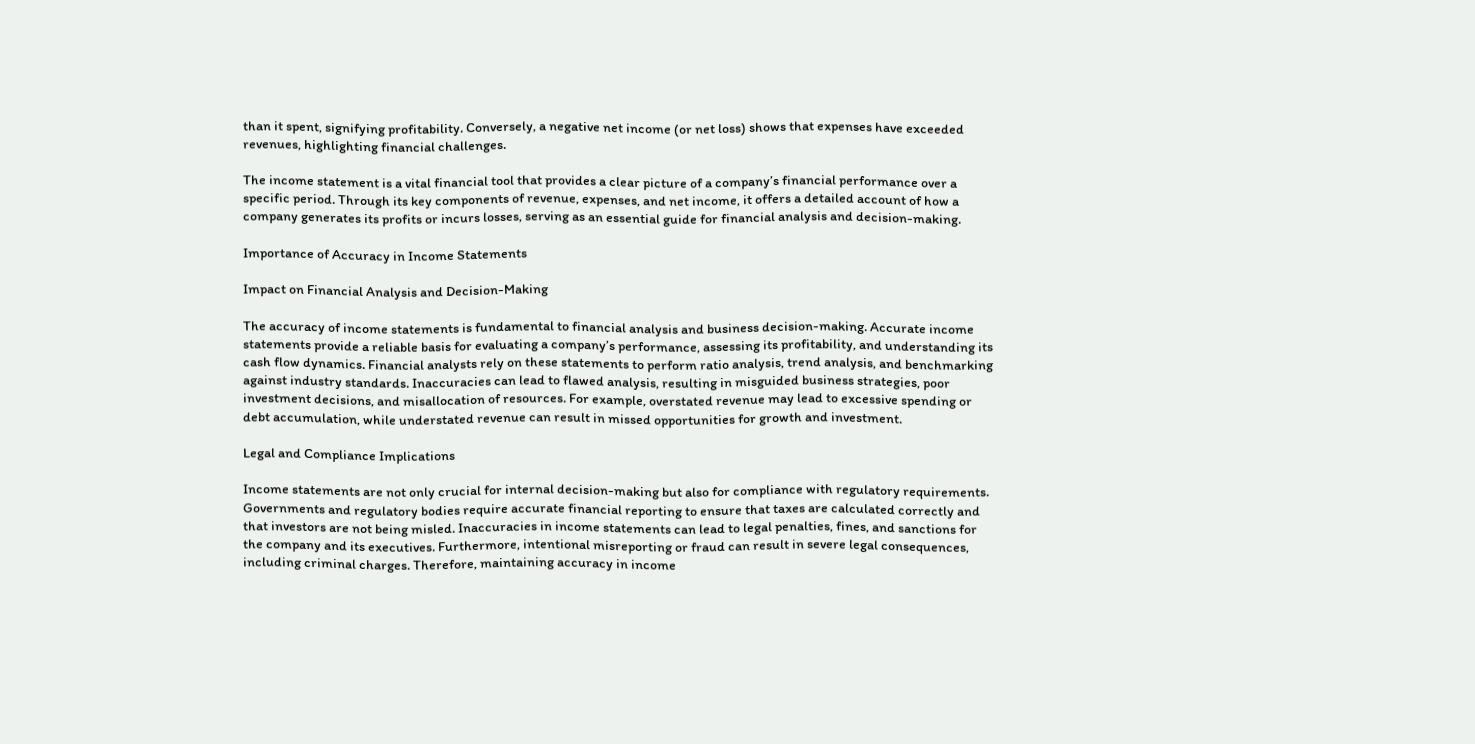than it spent, signifying profitability. Conversely, a negative net income (or net loss) shows that expenses have exceeded revenues, highlighting financial challenges.

The income statement is a vital financial tool that provides a clear picture of a company’s financial performance over a specific period. Through its key components of revenue, expenses, and net income, it offers a detailed account of how a company generates its profits or incurs losses, serving as an essential guide for financial analysis and decision-making.

Importance of Accuracy in Income Statements

Impact on Financial Analysis and Decision-Making

The accuracy of income statements is fundamental to financial analysis and business decision-making. Accurate income statements provide a reliable basis for evaluating a company’s performance, assessing its profitability, and understanding its cash flow dynamics. Financial analysts rely on these statements to perform ratio analysis, trend analysis, and benchmarking against industry standards. Inaccuracies can lead to flawed analysis, resulting in misguided business strategies, poor investment decisions, and misallocation of resources. For example, overstated revenue may lead to excessive spending or debt accumulation, while understated revenue can result in missed opportunities for growth and investment.

Legal and Compliance Implications

Income statements are not only crucial for internal decision-making but also for compliance with regulatory requirements. Governments and regulatory bodies require accurate financial reporting to ensure that taxes are calculated correctly and that investors are not being misled. Inaccuracies in income statements can lead to legal penalties, fines, and sanctions for the company and its executives. Furthermore, intentional misreporting or fraud can result in severe legal consequences, including criminal charges. Therefore, maintaining accuracy in income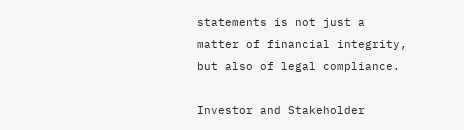statements is not just a matter of financial integrity, but also of legal compliance.

Investor and Stakeholder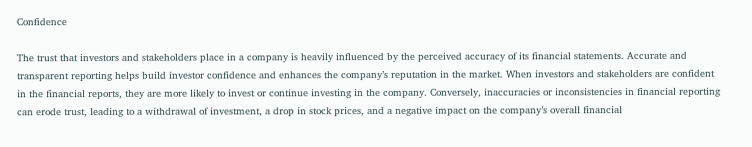Confidence

The trust that investors and stakeholders place in a company is heavily influenced by the perceived accuracy of its financial statements. Accurate and transparent reporting helps build investor confidence and enhances the company’s reputation in the market. When investors and stakeholders are confident in the financial reports, they are more likely to invest or continue investing in the company. Conversely, inaccuracies or inconsistencies in financial reporting can erode trust, leading to a withdrawal of investment, a drop in stock prices, and a negative impact on the company’s overall financial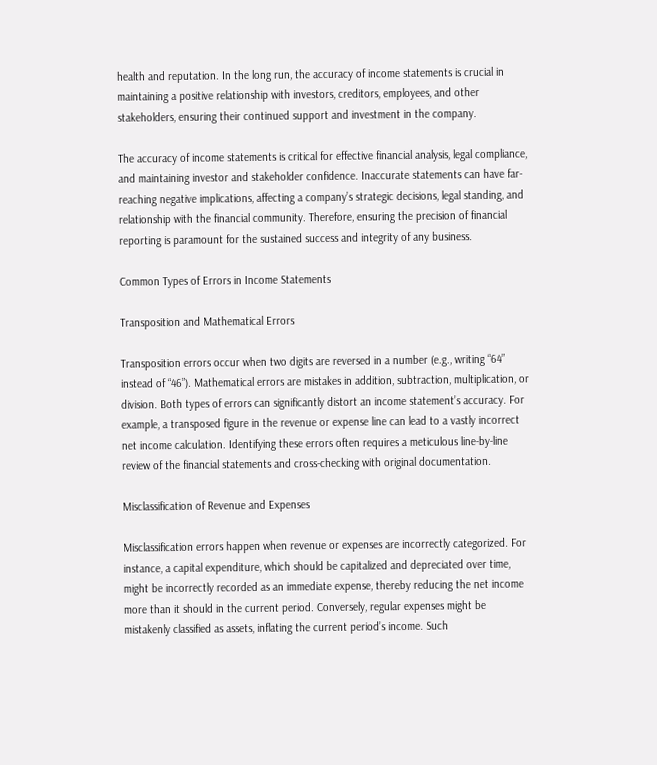health and reputation. In the long run, the accuracy of income statements is crucial in maintaining a positive relationship with investors, creditors, employees, and other stakeholders, ensuring their continued support and investment in the company.

The accuracy of income statements is critical for effective financial analysis, legal compliance, and maintaining investor and stakeholder confidence. Inaccurate statements can have far-reaching negative implications, affecting a company’s strategic decisions, legal standing, and relationship with the financial community. Therefore, ensuring the precision of financial reporting is paramount for the sustained success and integrity of any business.

Common Types of Errors in Income Statements

Transposition and Mathematical Errors

Transposition errors occur when two digits are reversed in a number (e.g., writing “64” instead of “46”). Mathematical errors are mistakes in addition, subtraction, multiplication, or division. Both types of errors can significantly distort an income statement’s accuracy. For example, a transposed figure in the revenue or expense line can lead to a vastly incorrect net income calculation. Identifying these errors often requires a meticulous line-by-line review of the financial statements and cross-checking with original documentation.

Misclassification of Revenue and Expenses

Misclassification errors happen when revenue or expenses are incorrectly categorized. For instance, a capital expenditure, which should be capitalized and depreciated over time, might be incorrectly recorded as an immediate expense, thereby reducing the net income more than it should in the current period. Conversely, regular expenses might be mistakenly classified as assets, inflating the current period’s income. Such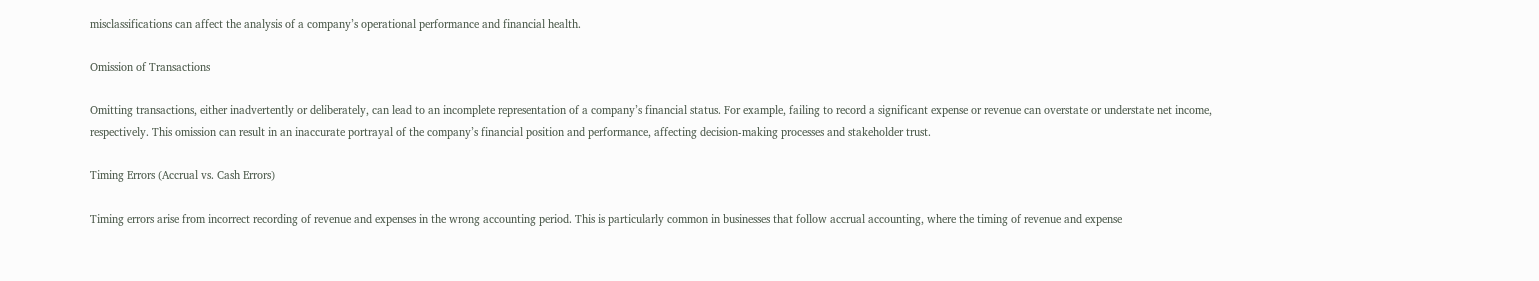misclassifications can affect the analysis of a company’s operational performance and financial health.

Omission of Transactions

Omitting transactions, either inadvertently or deliberately, can lead to an incomplete representation of a company’s financial status. For example, failing to record a significant expense or revenue can overstate or understate net income, respectively. This omission can result in an inaccurate portrayal of the company’s financial position and performance, affecting decision-making processes and stakeholder trust.

Timing Errors (Accrual vs. Cash Errors)

Timing errors arise from incorrect recording of revenue and expenses in the wrong accounting period. This is particularly common in businesses that follow accrual accounting, where the timing of revenue and expense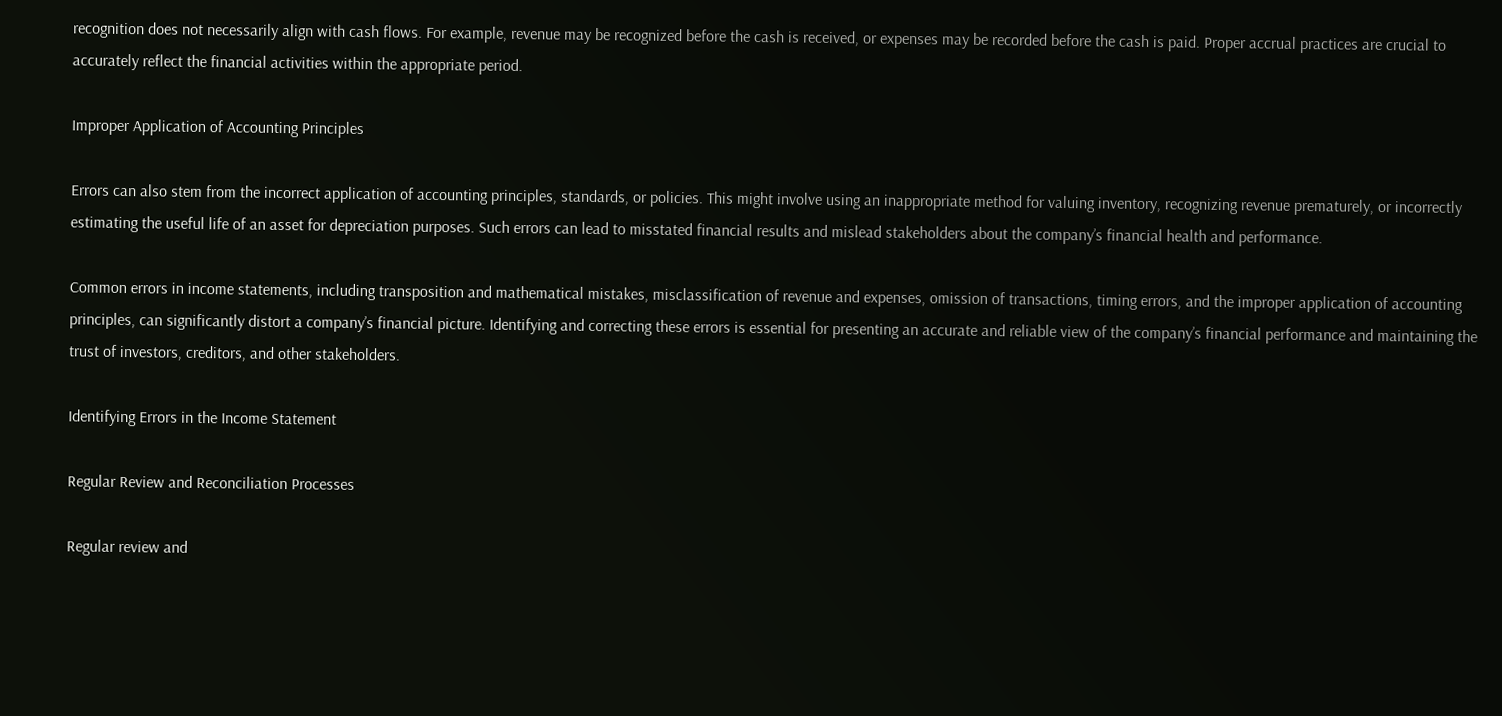recognition does not necessarily align with cash flows. For example, revenue may be recognized before the cash is received, or expenses may be recorded before the cash is paid. Proper accrual practices are crucial to accurately reflect the financial activities within the appropriate period.

Improper Application of Accounting Principles

Errors can also stem from the incorrect application of accounting principles, standards, or policies. This might involve using an inappropriate method for valuing inventory, recognizing revenue prematurely, or incorrectly estimating the useful life of an asset for depreciation purposes. Such errors can lead to misstated financial results and mislead stakeholders about the company’s financial health and performance.

Common errors in income statements, including transposition and mathematical mistakes, misclassification of revenue and expenses, omission of transactions, timing errors, and the improper application of accounting principles, can significantly distort a company’s financial picture. Identifying and correcting these errors is essential for presenting an accurate and reliable view of the company’s financial performance and maintaining the trust of investors, creditors, and other stakeholders.

Identifying Errors in the Income Statement

Regular Review and Reconciliation Processes

Regular review and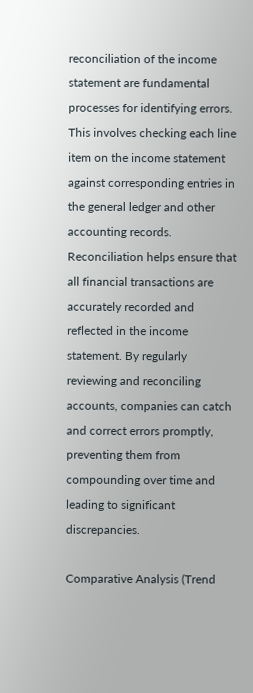reconciliation of the income statement are fundamental processes for identifying errors. This involves checking each line item on the income statement against corresponding entries in the general ledger and other accounting records. Reconciliation helps ensure that all financial transactions are accurately recorded and reflected in the income statement. By regularly reviewing and reconciling accounts, companies can catch and correct errors promptly, preventing them from compounding over time and leading to significant discrepancies.

Comparative Analysis (Trend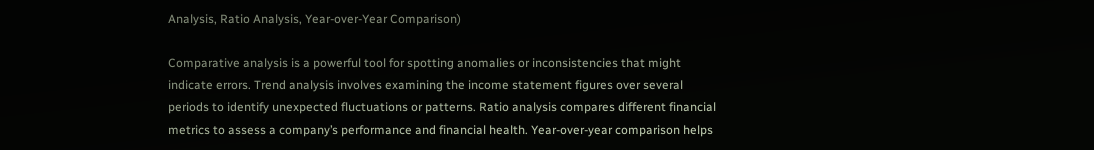Analysis, Ratio Analysis, Year-over-Year Comparison)

Comparative analysis is a powerful tool for spotting anomalies or inconsistencies that might indicate errors. Trend analysis involves examining the income statement figures over several periods to identify unexpected fluctuations or patterns. Ratio analysis compares different financial metrics to assess a company’s performance and financial health. Year-over-year comparison helps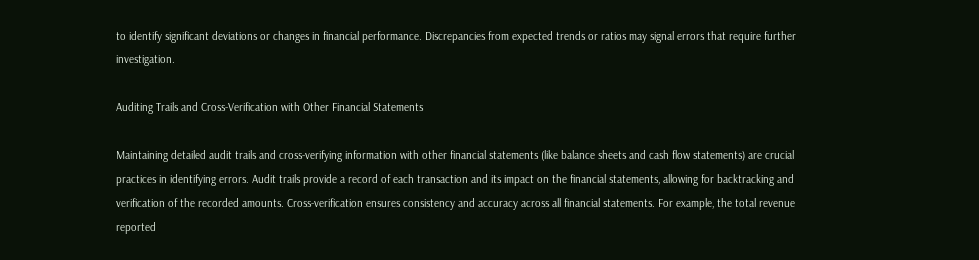to identify significant deviations or changes in financial performance. Discrepancies from expected trends or ratios may signal errors that require further investigation.

Auditing Trails and Cross-Verification with Other Financial Statements

Maintaining detailed audit trails and cross-verifying information with other financial statements (like balance sheets and cash flow statements) are crucial practices in identifying errors. Audit trails provide a record of each transaction and its impact on the financial statements, allowing for backtracking and verification of the recorded amounts. Cross-verification ensures consistency and accuracy across all financial statements. For example, the total revenue reported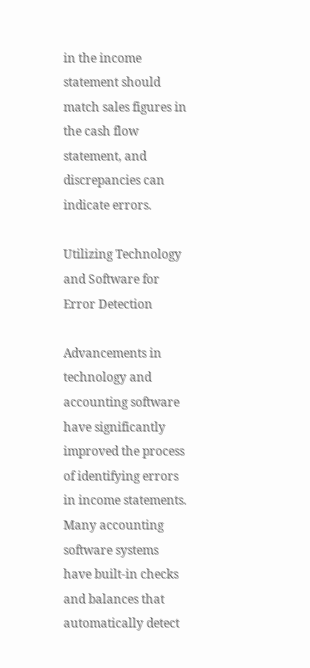in the income statement should match sales figures in the cash flow statement, and discrepancies can indicate errors.

Utilizing Technology and Software for Error Detection

Advancements in technology and accounting software have significantly improved the process of identifying errors in income statements. Many accounting software systems have built-in checks and balances that automatically detect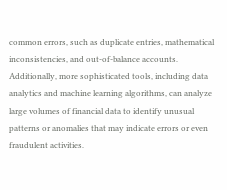common errors, such as duplicate entries, mathematical inconsistencies, and out-of-balance accounts. Additionally, more sophisticated tools, including data analytics and machine learning algorithms, can analyze large volumes of financial data to identify unusual patterns or anomalies that may indicate errors or even fraudulent activities.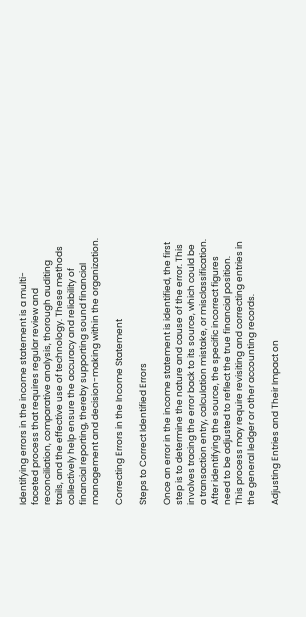Identifying errors in the income statement is a multi-faceted process that requires regular review and reconciliation, comparative analysis, thorough auditing trails, and the effective use of technology. These methods collectively help ensure the accuracy and reliability of financial reporting, thereby supporting sound financial management and decision-making within the organization.

Correcting Errors in the Income Statement

Steps to Correct Identified Errors

Once an error in the income statement is identified, the first step is to determine the nature and cause of the error. This involves tracing the error back to its source, which could be a transaction entry, calculation mistake, or misclassification. After identifying the source, the specific incorrect figures need to be adjusted to reflect the true financial position. This process may require revisiting and correcting entries in the general ledger or other accounting records.

Adjusting Entries and Their Impact on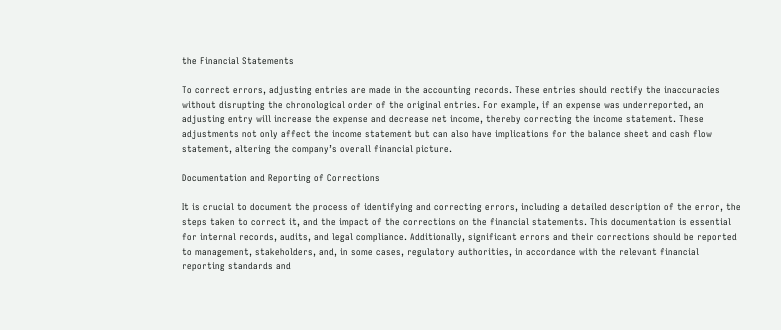the Financial Statements

To correct errors, adjusting entries are made in the accounting records. These entries should rectify the inaccuracies without disrupting the chronological order of the original entries. For example, if an expense was underreported, an adjusting entry will increase the expense and decrease net income, thereby correcting the income statement. These adjustments not only affect the income statement but can also have implications for the balance sheet and cash flow statement, altering the company’s overall financial picture.

Documentation and Reporting of Corrections

It is crucial to document the process of identifying and correcting errors, including a detailed description of the error, the steps taken to correct it, and the impact of the corrections on the financial statements. This documentation is essential for internal records, audits, and legal compliance. Additionally, significant errors and their corrections should be reported to management, stakeholders, and, in some cases, regulatory authorities, in accordance with the relevant financial reporting standards and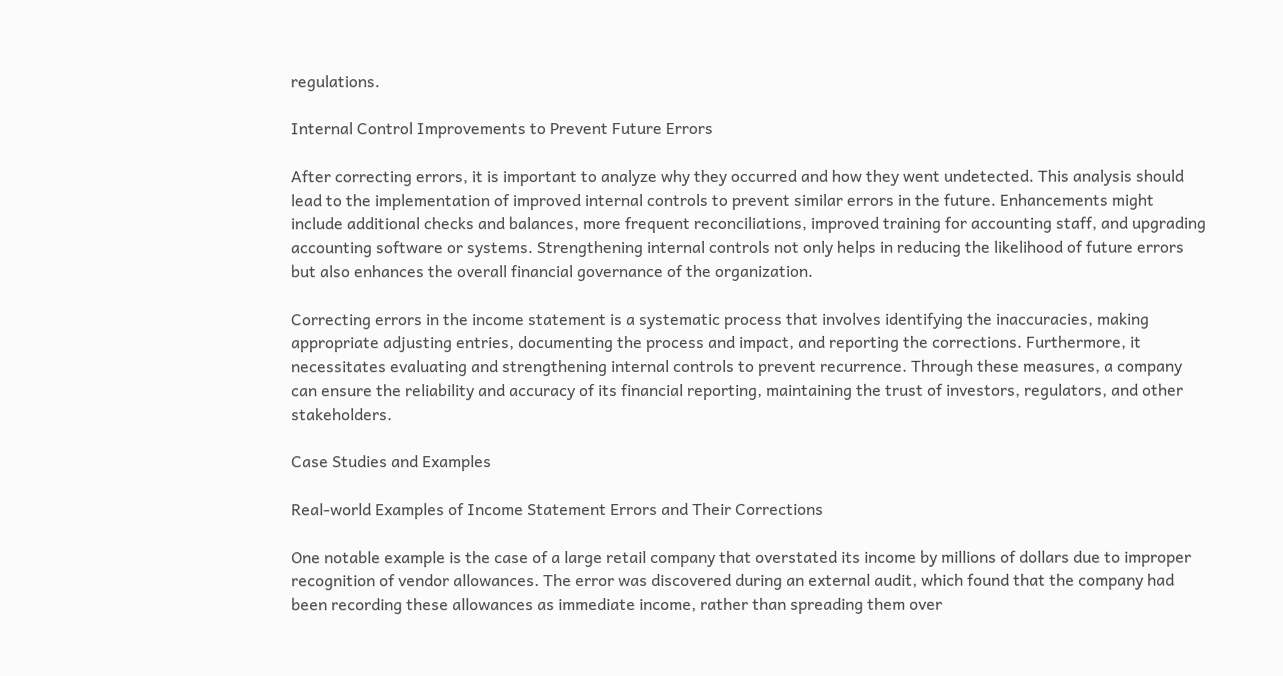regulations.

Internal Control Improvements to Prevent Future Errors

After correcting errors, it is important to analyze why they occurred and how they went undetected. This analysis should lead to the implementation of improved internal controls to prevent similar errors in the future. Enhancements might include additional checks and balances, more frequent reconciliations, improved training for accounting staff, and upgrading accounting software or systems. Strengthening internal controls not only helps in reducing the likelihood of future errors but also enhances the overall financial governance of the organization.

Correcting errors in the income statement is a systematic process that involves identifying the inaccuracies, making appropriate adjusting entries, documenting the process and impact, and reporting the corrections. Furthermore, it necessitates evaluating and strengthening internal controls to prevent recurrence. Through these measures, a company can ensure the reliability and accuracy of its financial reporting, maintaining the trust of investors, regulators, and other stakeholders.

Case Studies and Examples

Real-world Examples of Income Statement Errors and Their Corrections

One notable example is the case of a large retail company that overstated its income by millions of dollars due to improper recognition of vendor allowances. The error was discovered during an external audit, which found that the company had been recording these allowances as immediate income, rather than spreading them over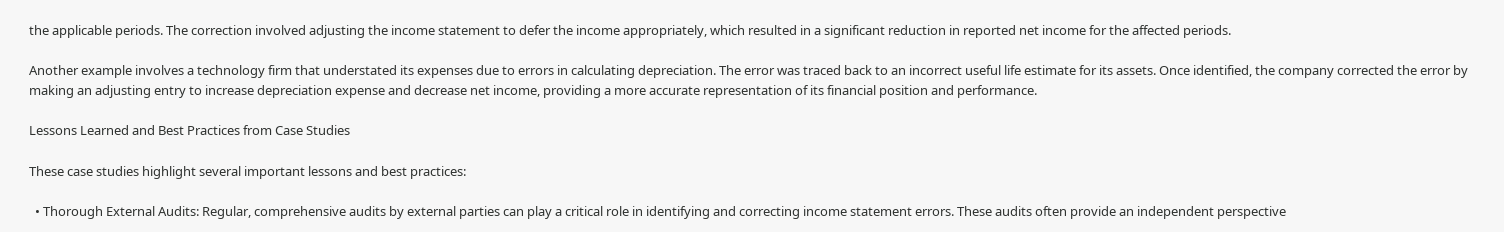the applicable periods. The correction involved adjusting the income statement to defer the income appropriately, which resulted in a significant reduction in reported net income for the affected periods.

Another example involves a technology firm that understated its expenses due to errors in calculating depreciation. The error was traced back to an incorrect useful life estimate for its assets. Once identified, the company corrected the error by making an adjusting entry to increase depreciation expense and decrease net income, providing a more accurate representation of its financial position and performance.

Lessons Learned and Best Practices from Case Studies

These case studies highlight several important lessons and best practices:

  • Thorough External Audits: Regular, comprehensive audits by external parties can play a critical role in identifying and correcting income statement errors. These audits often provide an independent perspective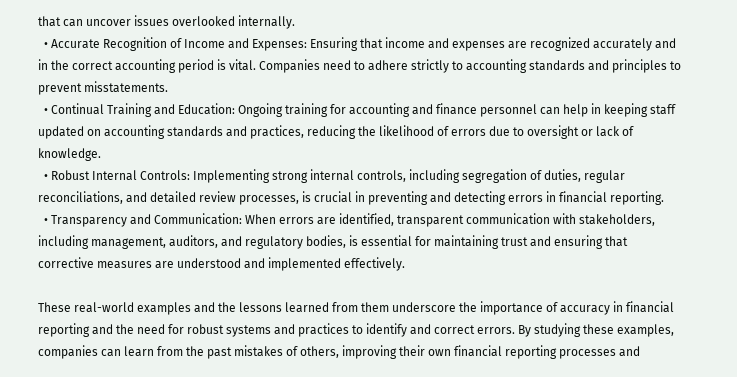that can uncover issues overlooked internally.
  • Accurate Recognition of Income and Expenses: Ensuring that income and expenses are recognized accurately and in the correct accounting period is vital. Companies need to adhere strictly to accounting standards and principles to prevent misstatements.
  • Continual Training and Education: Ongoing training for accounting and finance personnel can help in keeping staff updated on accounting standards and practices, reducing the likelihood of errors due to oversight or lack of knowledge.
  • Robust Internal Controls: Implementing strong internal controls, including segregation of duties, regular reconciliations, and detailed review processes, is crucial in preventing and detecting errors in financial reporting.
  • Transparency and Communication: When errors are identified, transparent communication with stakeholders, including management, auditors, and regulatory bodies, is essential for maintaining trust and ensuring that corrective measures are understood and implemented effectively.

These real-world examples and the lessons learned from them underscore the importance of accuracy in financial reporting and the need for robust systems and practices to identify and correct errors. By studying these examples, companies can learn from the past mistakes of others, improving their own financial reporting processes and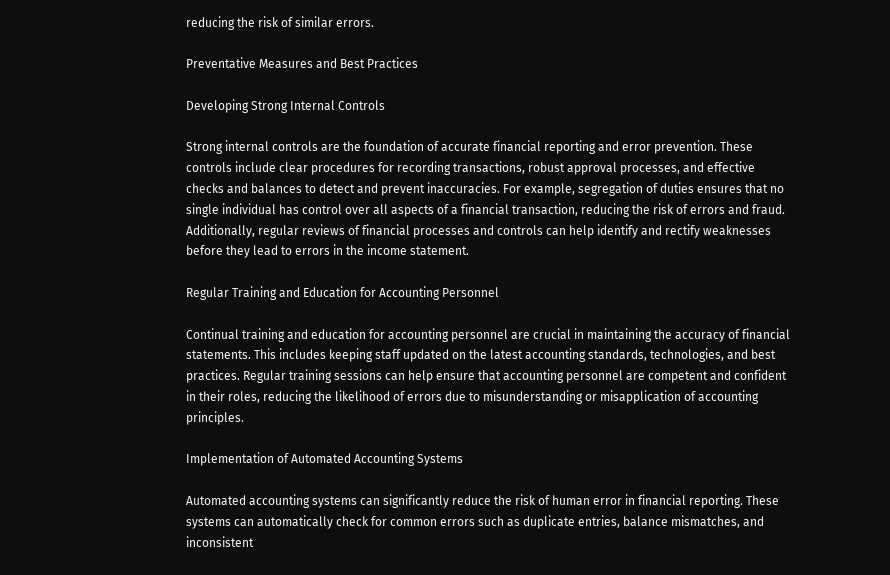reducing the risk of similar errors.

Preventative Measures and Best Practices

Developing Strong Internal Controls

Strong internal controls are the foundation of accurate financial reporting and error prevention. These controls include clear procedures for recording transactions, robust approval processes, and effective checks and balances to detect and prevent inaccuracies. For example, segregation of duties ensures that no single individual has control over all aspects of a financial transaction, reducing the risk of errors and fraud. Additionally, regular reviews of financial processes and controls can help identify and rectify weaknesses before they lead to errors in the income statement.

Regular Training and Education for Accounting Personnel

Continual training and education for accounting personnel are crucial in maintaining the accuracy of financial statements. This includes keeping staff updated on the latest accounting standards, technologies, and best practices. Regular training sessions can help ensure that accounting personnel are competent and confident in their roles, reducing the likelihood of errors due to misunderstanding or misapplication of accounting principles.

Implementation of Automated Accounting Systems

Automated accounting systems can significantly reduce the risk of human error in financial reporting. These systems can automatically check for common errors such as duplicate entries, balance mismatches, and inconsistent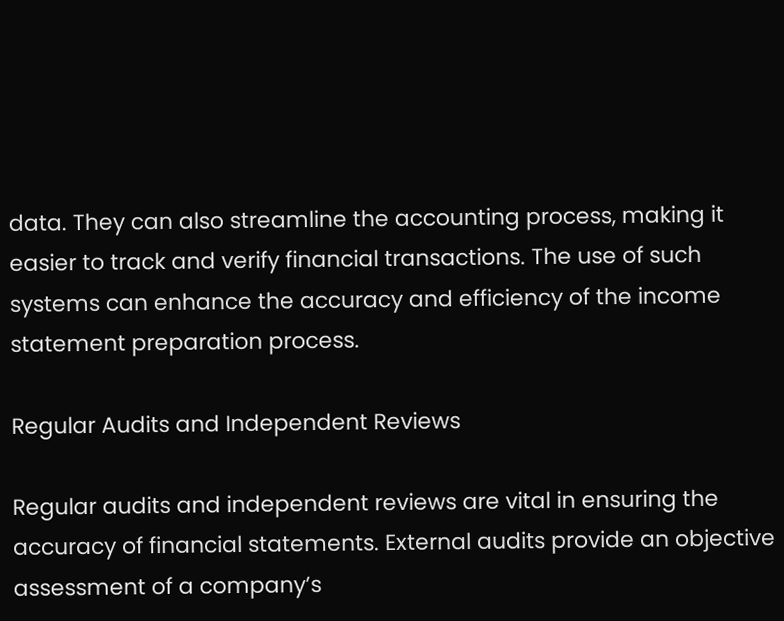data. They can also streamline the accounting process, making it easier to track and verify financial transactions. The use of such systems can enhance the accuracy and efficiency of the income statement preparation process.

Regular Audits and Independent Reviews

Regular audits and independent reviews are vital in ensuring the accuracy of financial statements. External audits provide an objective assessment of a company’s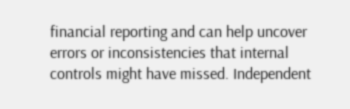financial reporting and can help uncover errors or inconsistencies that internal controls might have missed. Independent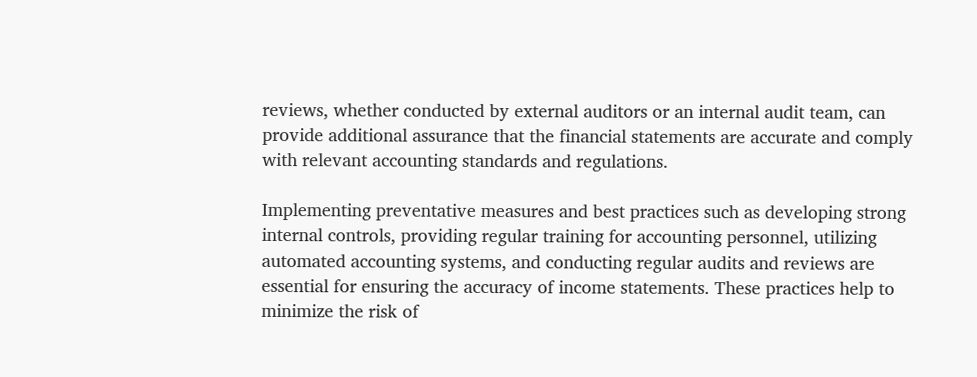reviews, whether conducted by external auditors or an internal audit team, can provide additional assurance that the financial statements are accurate and comply with relevant accounting standards and regulations.

Implementing preventative measures and best practices such as developing strong internal controls, providing regular training for accounting personnel, utilizing automated accounting systems, and conducting regular audits and reviews are essential for ensuring the accuracy of income statements. These practices help to minimize the risk of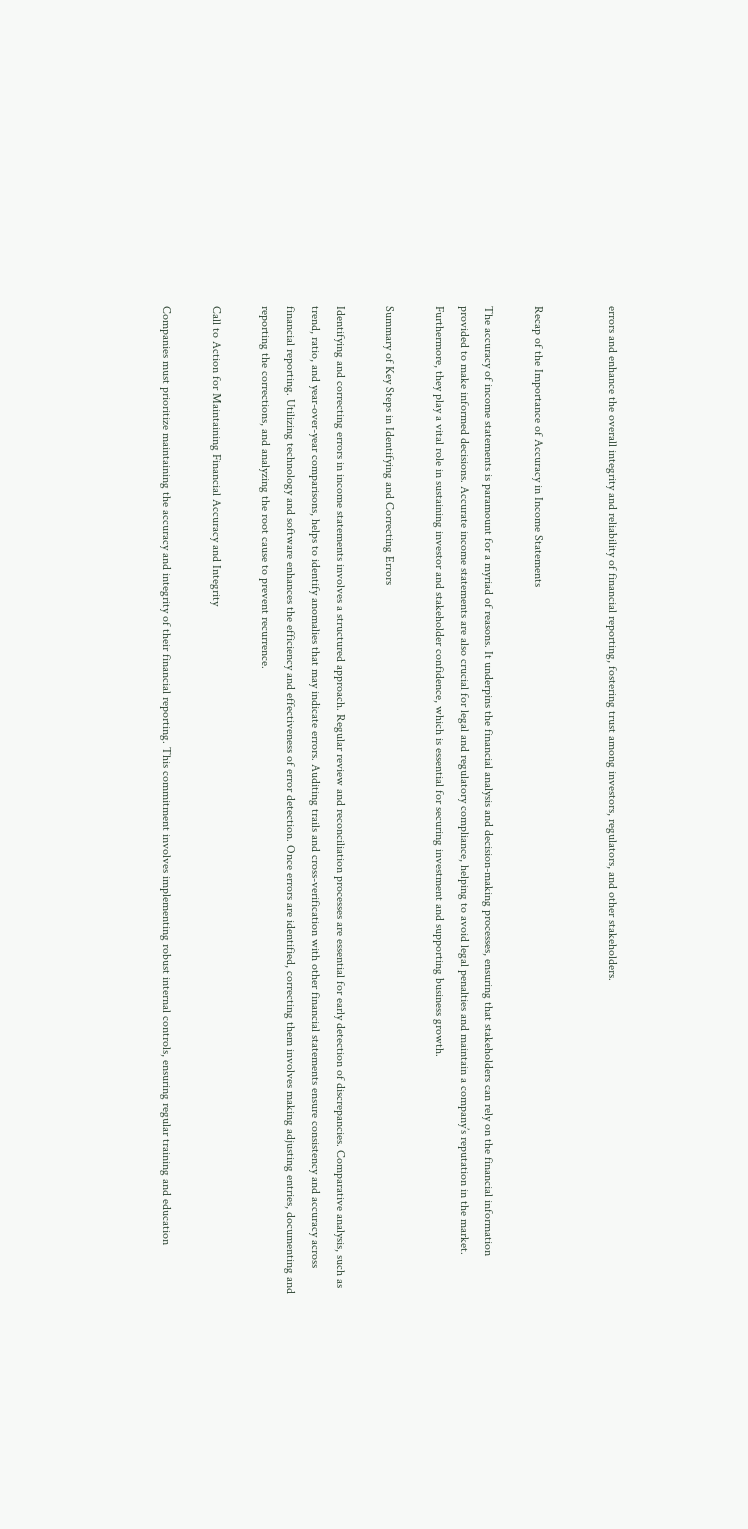errors and enhance the overall integrity and reliability of financial reporting, fostering trust among investors, regulators, and other stakeholders.


Recap of the Importance of Accuracy in Income Statements

The accuracy of income statements is paramount for a myriad of reasons. It underpins the financial analysis and decision-making processes, ensuring that stakeholders can rely on the financial information provided to make informed decisions. Accurate income statements are also crucial for legal and regulatory compliance, helping to avoid legal penalties and maintain a company’s reputation in the market. Furthermore, they play a vital role in sustaining investor and stakeholder confidence, which is essential for securing investment and supporting business growth.

Summary of Key Steps in Identifying and Correcting Errors

Identifying and correcting errors in income statements involves a structured approach. Regular review and reconciliation processes are essential for early detection of discrepancies. Comparative analysis, such as trend, ratio, and year-over-year comparisons, helps to identify anomalies that may indicate errors. Auditing trails and cross-verification with other financial statements ensure consistency and accuracy across financial reporting. Utilizing technology and software enhances the efficiency and effectiveness of error detection. Once errors are identified, correcting them involves making adjusting entries, documenting and reporting the corrections, and analyzing the root cause to prevent recurrence.

Call to Action for Maintaining Financial Accuracy and Integrity

Companies must prioritize maintaining the accuracy and integrity of their financial reporting. This commitment involves implementing robust internal controls, ensuring regular training and education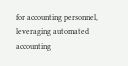for accounting personnel, leveraging automated accounting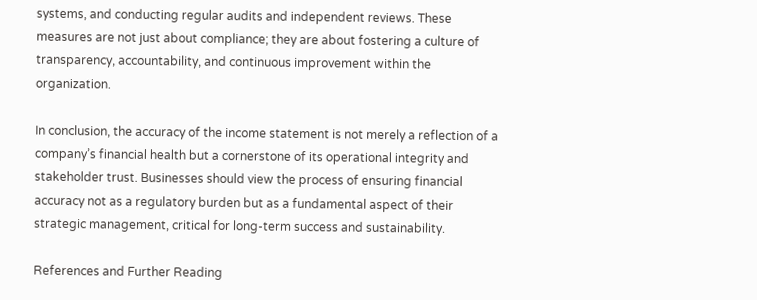systems, and conducting regular audits and independent reviews. These measures are not just about compliance; they are about fostering a culture of transparency, accountability, and continuous improvement within the organization.

In conclusion, the accuracy of the income statement is not merely a reflection of a company’s financial health but a cornerstone of its operational integrity and stakeholder trust. Businesses should view the process of ensuring financial accuracy not as a regulatory burden but as a fundamental aspect of their strategic management, critical for long-term success and sustainability.

References and Further Reading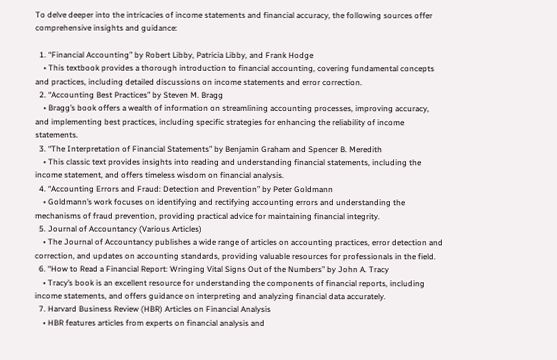To delve deeper into the intricacies of income statements and financial accuracy, the following sources offer comprehensive insights and guidance:

  1. “Financial Accounting” by Robert Libby, Patricia Libby, and Frank Hodge
    • This textbook provides a thorough introduction to financial accounting, covering fundamental concepts and practices, including detailed discussions on income statements and error correction.
  2. “Accounting Best Practices” by Steven M. Bragg
    • Bragg’s book offers a wealth of information on streamlining accounting processes, improving accuracy, and implementing best practices, including specific strategies for enhancing the reliability of income statements.
  3. “The Interpretation of Financial Statements” by Benjamin Graham and Spencer B. Meredith
    • This classic text provides insights into reading and understanding financial statements, including the income statement, and offers timeless wisdom on financial analysis.
  4. “Accounting Errors and Fraud: Detection and Prevention” by Peter Goldmann
    • Goldmann’s work focuses on identifying and rectifying accounting errors and understanding the mechanisms of fraud prevention, providing practical advice for maintaining financial integrity.
  5. Journal of Accountancy (Various Articles)
    • The Journal of Accountancy publishes a wide range of articles on accounting practices, error detection and correction, and updates on accounting standards, providing valuable resources for professionals in the field.
  6. “How to Read a Financial Report: Wringing Vital Signs Out of the Numbers” by John A. Tracy
    • Tracy’s book is an excellent resource for understanding the components of financial reports, including income statements, and offers guidance on interpreting and analyzing financial data accurately.
  7. Harvard Business Review (HBR) Articles on Financial Analysis
    • HBR features articles from experts on financial analysis and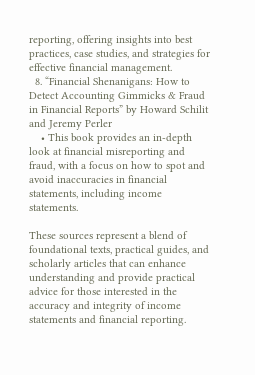reporting, offering insights into best practices, case studies, and strategies for effective financial management.
  8. “Financial Shenanigans: How to Detect Accounting Gimmicks & Fraud in Financial Reports” by Howard Schilit and Jeremy Perler
    • This book provides an in-depth look at financial misreporting and fraud, with a focus on how to spot and avoid inaccuracies in financial statements, including income statements.

These sources represent a blend of foundational texts, practical guides, and scholarly articles that can enhance understanding and provide practical advice for those interested in the accuracy and integrity of income statements and financial reporting.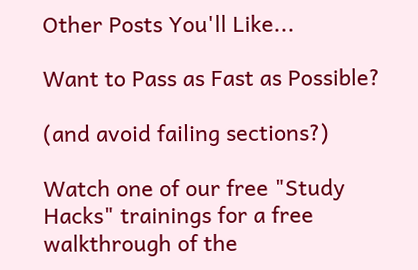Other Posts You'll Like...

Want to Pass as Fast as Possible?

(and avoid failing sections?)

Watch one of our free "Study Hacks" trainings for a free walkthrough of the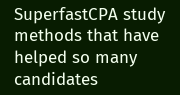SuperfastCPA study methods that have helped so many candidates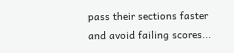pass their sections faster and avoid failing scores...